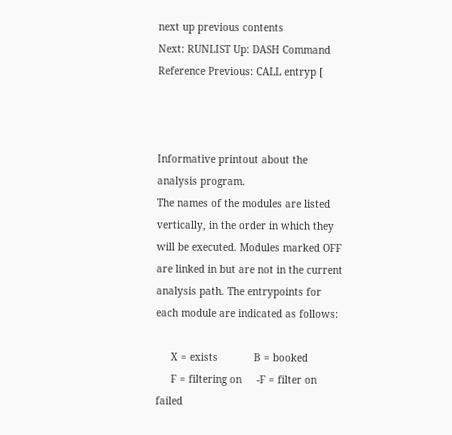next up previous contents
Next: RUNLIST Up: DASH Command Reference Previous: CALL entryp [



Informative printout about the analysis program.
The names of the modules are listed vertically, in the order in which they will be executed. Modules marked OFF are linked in but are not in the current analysis path. The entrypoints for each module are indicated as follows:

     X = exists            B = booked
     F = filtering on     -F = filter on failed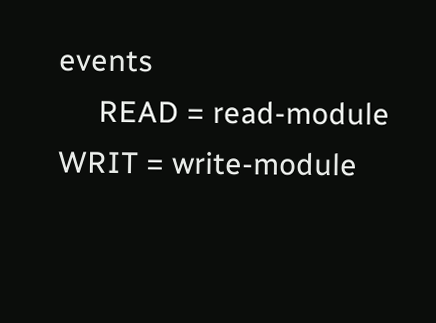events
     READ = read-module    WRIT = write-module